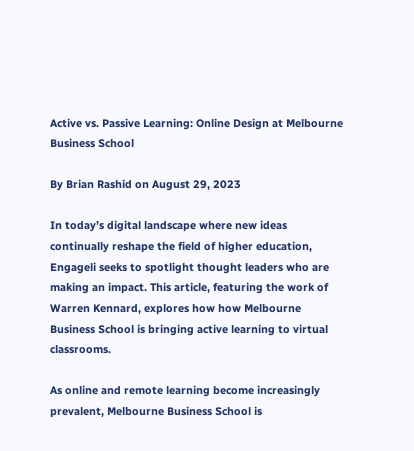Active vs. Passive Learning: Online Design at Melbourne Business School

By Brian Rashid on August 29, 2023

In today’s digital landscape where new ideas continually reshape the field of higher education, Engageli seeks to spotlight thought leaders who are making an impact. This article, featuring the work of Warren Kennard, explores how how Melbourne Business School is bringing active learning to virtual classrooms.

As online and remote learning become increasingly prevalent, Melbourne Business School is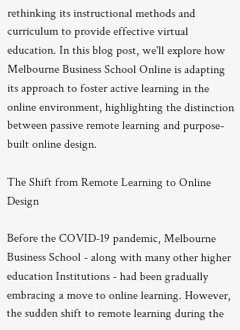rethinking its instructional methods and curriculum to provide effective virtual education. In this blog post, we'll explore how Melbourne Business School Online is adapting its approach to foster active learning in the online environment, highlighting the distinction between passive remote learning and purpose-built online design.

The Shift from Remote Learning to Online Design

Before the COVID-19 pandemic, Melbourne Business School - along with many other higher education Institutions - had been gradually embracing a move to online learning. However, the sudden shift to remote learning during the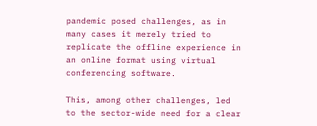pandemic posed challenges, as in many cases it merely tried to replicate the offline experience in an online format using virtual conferencing software.

This, among other challenges, led to the sector-wide need for a clear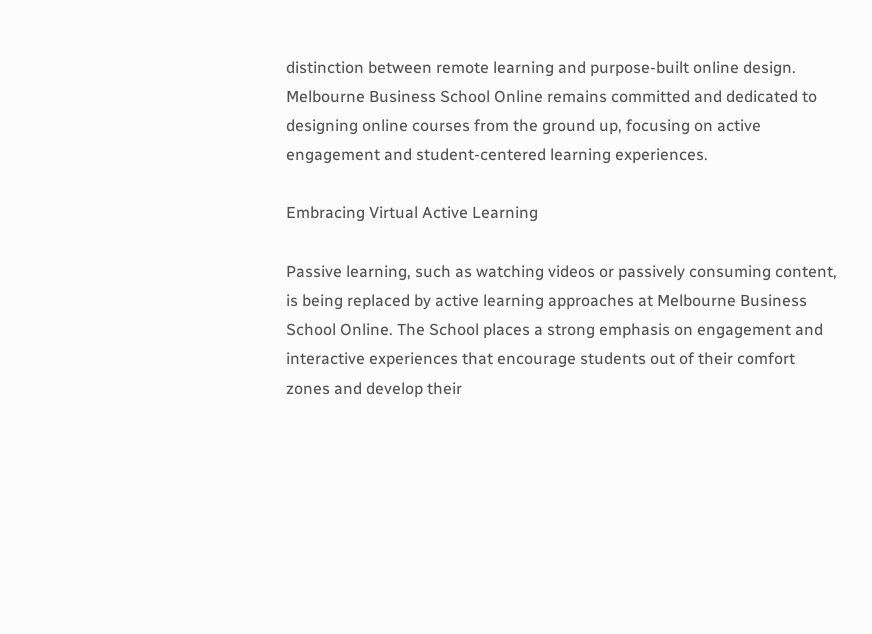distinction between remote learning and purpose-built online design. Melbourne Business School Online remains committed and dedicated to designing online courses from the ground up, focusing on active engagement and student-centered learning experiences.

Embracing Virtual Active Learning

Passive learning, such as watching videos or passively consuming content, is being replaced by active learning approaches at Melbourne Business School Online. The School places a strong emphasis on engagement and interactive experiences that encourage students out of their comfort zones and develop their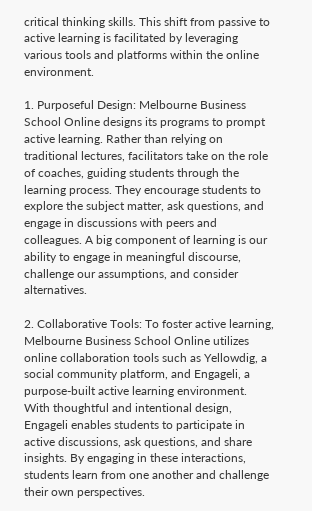critical thinking skills. This shift from passive to active learning is facilitated by leveraging various tools and platforms within the online environment.

1. Purposeful Design: Melbourne Business School Online designs its programs to prompt active learning. Rather than relying on traditional lectures, facilitators take on the role of coaches, guiding students through the learning process. They encourage students to explore the subject matter, ask questions, and engage in discussions with peers and colleagues. A big component of learning is our ability to engage in meaningful discourse, challenge our assumptions, and consider alternatives.

2. Collaborative Tools: To foster active learning, Melbourne Business School Online utilizes online collaboration tools such as Yellowdig, a social community platform, and Engageli, a purpose-built active learning environment. With thoughtful and intentional design, Engageli enables students to participate in active discussions, ask questions, and share insights. By engaging in these interactions, students learn from one another and challenge their own perspectives.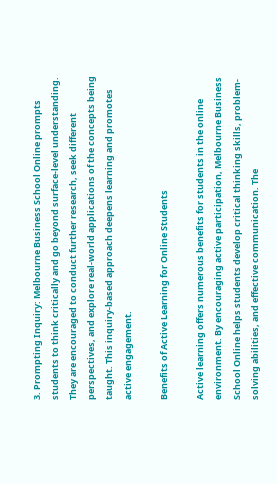3. Prompting Inquiry: Melbourne Business School Online prompts students to think critically and go beyond surface-level understanding. They are encouraged to conduct further research, seek different perspectives, and explore real-world applications of the concepts being taught. This inquiry-based approach deepens learning and promotes active engagement.

Benefits of Active Learning for Online Students

Active learning offers numerous benefits for students in the online environment. By encouraging active participation, Melbourne Business School Online helps students develop critical thinking skills, problem-solving abilities, and effective communication. The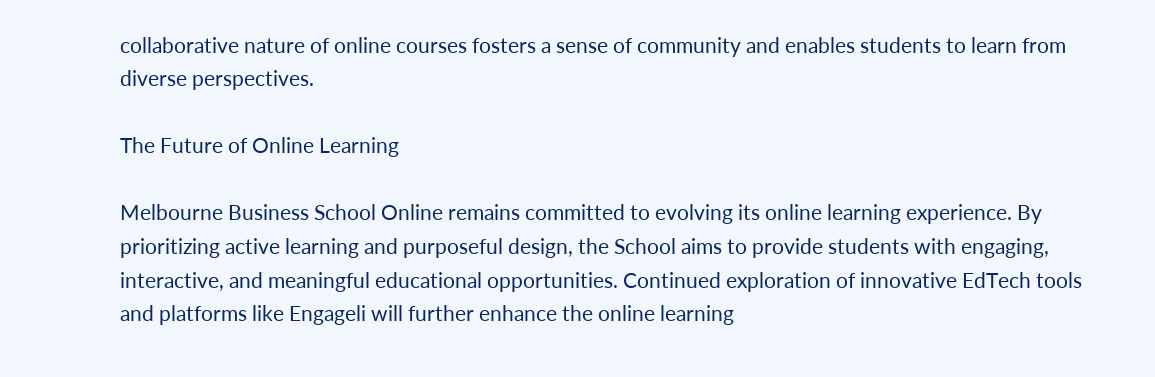collaborative nature of online courses fosters a sense of community and enables students to learn from diverse perspectives.

The Future of Online Learning

Melbourne Business School Online remains committed to evolving its online learning experience. By prioritizing active learning and purposeful design, the School aims to provide students with engaging, interactive, and meaningful educational opportunities. Continued exploration of innovative EdTech tools and platforms like Engageli will further enhance the online learning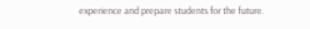experience and prepare students for the future.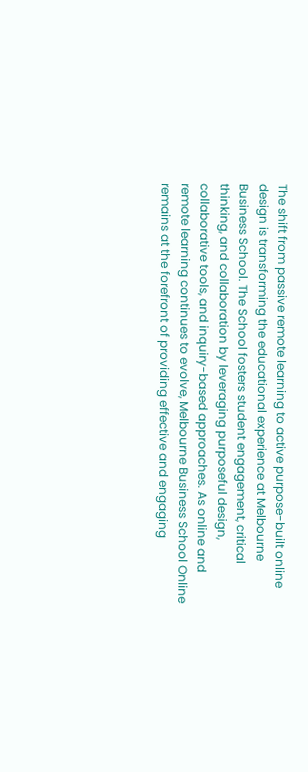The shift from passive remote learning to active purpose-built online design is transforming the educational experience at Melbourne Business School. The School fosters student engagement, critical thinking, and collaboration by leveraging purposeful design, collaborative tools, and inquiry-based approaches. As online and remote learning continues to evolve, Melbourne Business School Online remains at the forefront of providing effective and engaging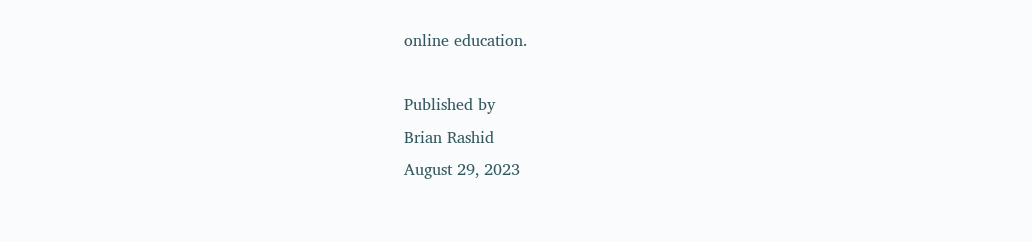online education.

Published by
Brian Rashid
August 29, 2023